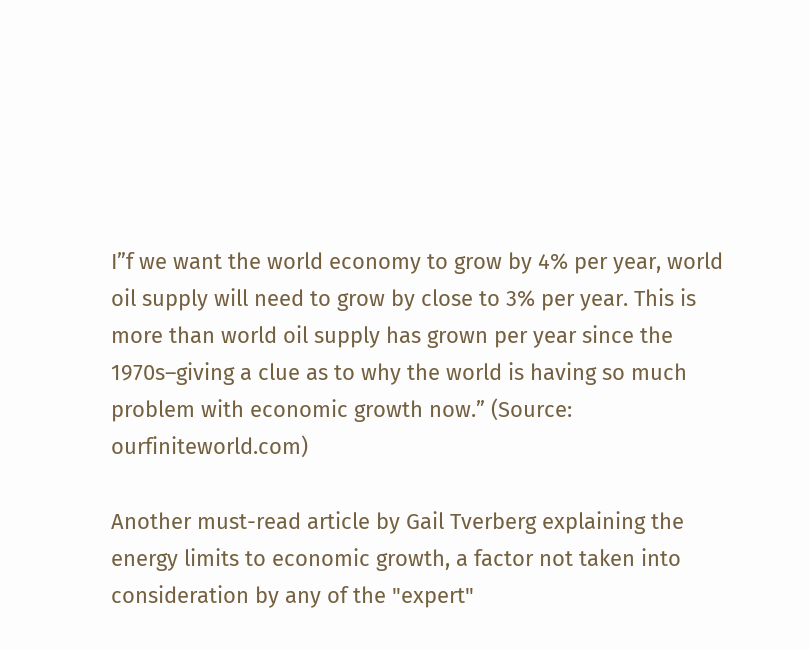I”f we want the world economy to grow by 4% per year, world oil supply will need to grow by close to 3% per year. This is more than world oil supply has grown per year since the 1970s–giving a clue as to why the world is having so much problem with economic growth now.” (Source: ourfiniteworld.com)

Another must-read article by Gail Tverberg explaining the energy limits to economic growth, a factor not taken into consideration by any of the "expert"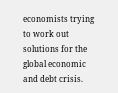economists trying to work out solutions for the global economic and debt crisis.